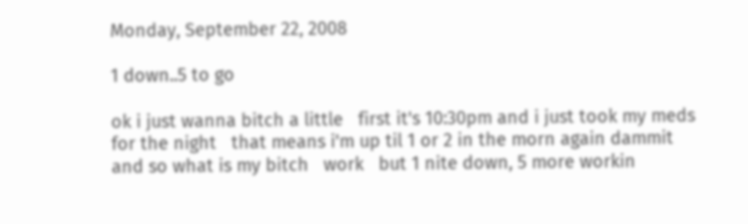Monday, September 22, 2008

1 down..5 to go

ok i just wanna bitch a little   first it's 10:30pm and i just took my meds for the night   that means i'm up til 1 or 2 in the morn again dammit   and so what is my bitch   work   but 1 nite down, 5 more workin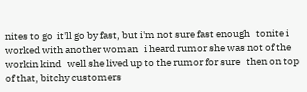nites to go  it'll go by fast, but i'm not sure fast enough   tonite i worked with another woman   i heard rumor she was not of the workin kind   well she lived up to the rumor for sure   then on top of that, bitchy customers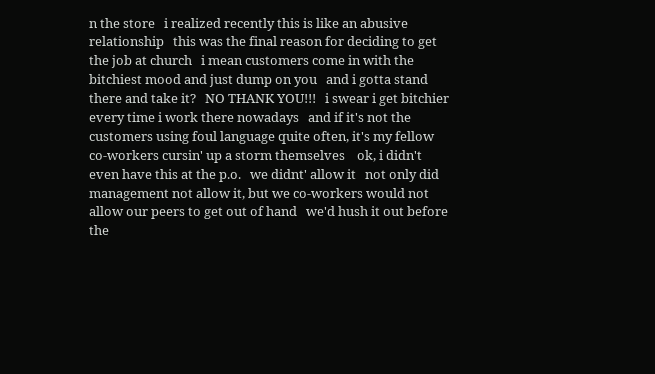n the store   i realized recently this is like an abusive relationship   this was the final reason for deciding to get the job at church   i mean customers come in with the bitchiest mood and just dump on you   and i gotta stand there and take it?   NO THANK YOU!!!   i swear i get bitchier every time i work there nowadays   and if it's not the customers using foul language quite often, it's my fellow co-workers cursin' up a storm themselves    ok, i didn't even have this at the p.o.   we didnt' allow it   not only did management not allow it, but we co-workers would not allow our peers to get out of hand   we'd hush it out before the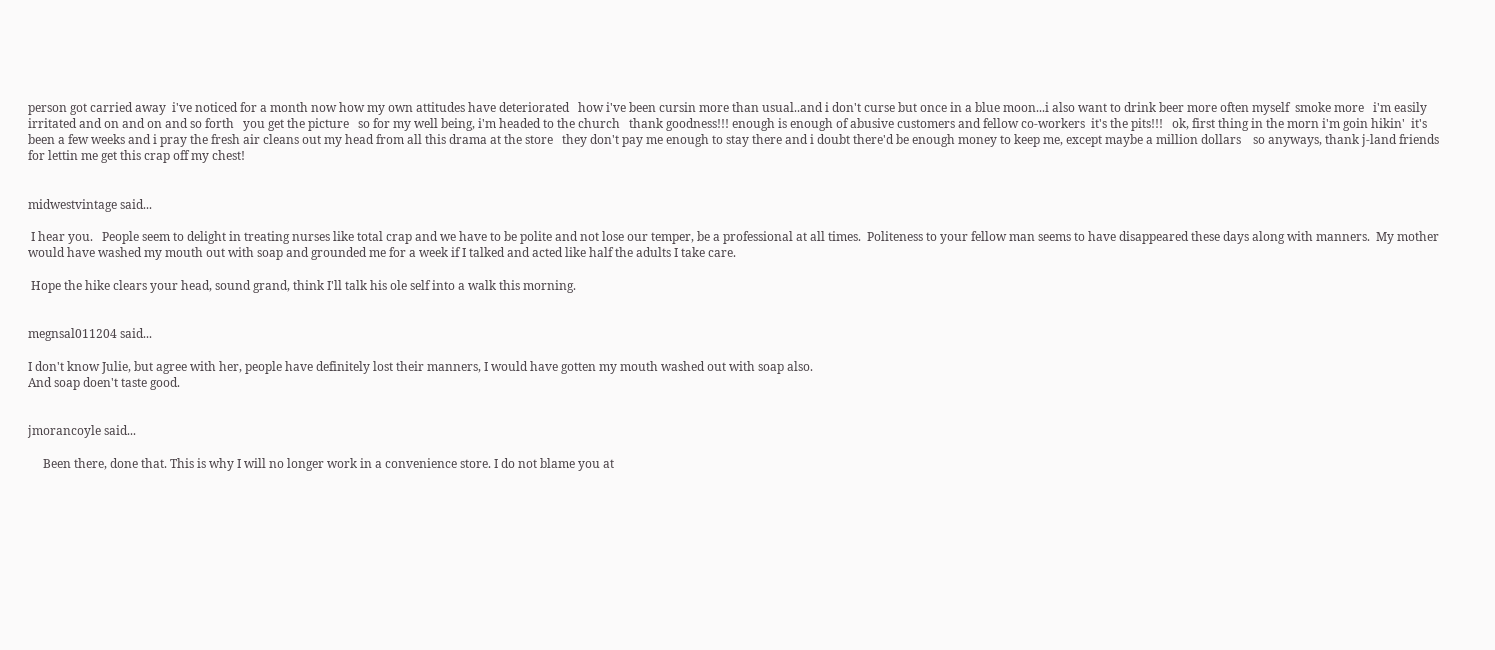person got carried away  i've noticed for a month now how my own attitudes have deteriorated   how i've been cursin more than usual..and i don't curse but once in a blue moon...i also want to drink beer more often myself  smoke more   i'm easily irritated and on and on and so forth   you get the picture   so for my well being, i'm headed to the church   thank goodness!!! enough is enough of abusive customers and fellow co-workers  it's the pits!!!   ok, first thing in the morn i'm goin hikin'  it's been a few weeks and i pray the fresh air cleans out my head from all this drama at the store   they don't pay me enough to stay there and i doubt there'd be enough money to keep me, except maybe a million dollars    so anyways, thank j-land friends for lettin me get this crap off my chest!


midwestvintage said...

 I hear you.   People seem to delight in treating nurses like total crap and we have to be polite and not lose our temper, be a professional at all times.  Politeness to your fellow man seems to have disappeared these days along with manners.  My mother would have washed my mouth out with soap and grounded me for a week if I talked and acted like half the adults I take care.

 Hope the hike clears your head, sound grand, think I'll talk his ole self into a walk this morning.


megnsal011204 said...

I don't know Julie, but agree with her, people have definitely lost their manners, I would have gotten my mouth washed out with soap also.
And soap doen't taste good.


jmorancoyle said...

     Been there, done that. This is why I will no longer work in a convenience store. I do not blame you at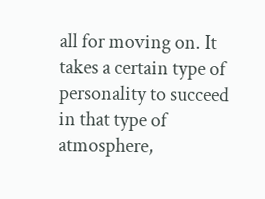all for moving on. It takes a certain type of personality to succeed in that type of atmosphere,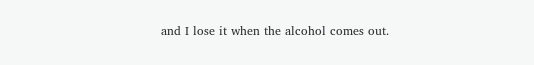and I lose it when the alcohol comes out.